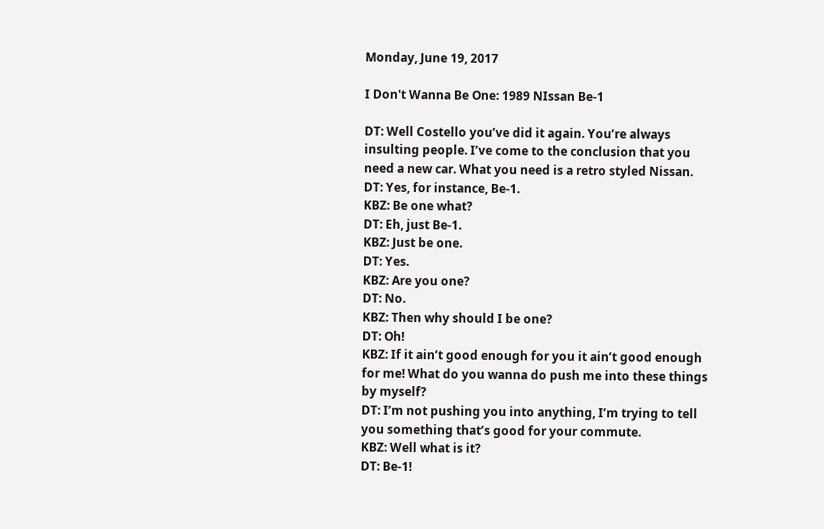Monday, June 19, 2017

I Don't Wanna Be One: 1989 NIssan Be-1

DT: Well Costello you’ve did it again. You’re always insulting people. I’ve come to the conclusion that you need a new car. What you need is a retro styled Nissan.
DT: Yes, for instance, Be-1.
KBZ: Be one what?
DT: Eh, just Be-1.
KBZ: Just be one.
DT: Yes.
KBZ: Are you one?
DT: No.
KBZ: Then why should I be one?
DT: Oh!
KBZ: If it ain’t good enough for you it ain’t good enough for me! What do you wanna do push me into these things by myself?
DT: I’m not pushing you into anything, I’m trying to tell you something that’s good for your commute.
KBZ: Well what is it?
DT: Be-1!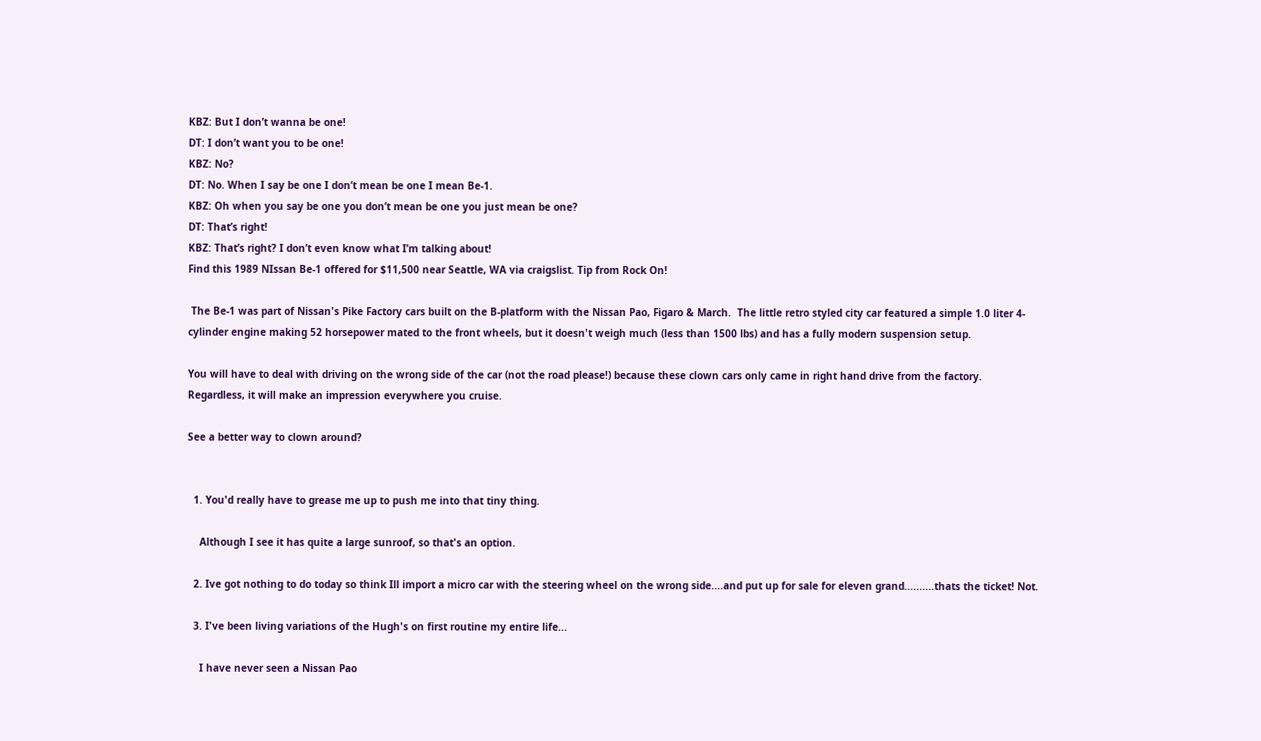KBZ: But I don’t wanna be one!
DT: I don’t want you to be one!
KBZ: No?
DT: No. When I say be one I don’t mean be one I mean Be-1.
KBZ: Oh when you say be one you don’t mean be one you just mean be one?
DT: That’s right!
KBZ: That’s right? I don’t even know what I’m talking about!
Find this 1989 NIssan Be-1 offered for $11,500 near Seattle, WA via craigslist. Tip from Rock On!

 The Be-1 was part of Nissan's Pike Factory cars built on the B-platform with the Nissan Pao, Figaro & March.  The little retro styled city car featured a simple 1.0 liter 4-cylinder engine making 52 horsepower mated to the front wheels, but it doesn't weigh much (less than 1500 lbs) and has a fully modern suspension setup.

You will have to deal with driving on the wrong side of the car (not the road please!) because these clown cars only came in right hand drive from the factory.  Regardless, it will make an impression everywhere you cruise.

See a better way to clown around?


  1. You'd really have to grease me up to push me into that tiny thing.

    Although I see it has quite a large sunroof, so that's an option.

  2. Ive got nothing to do today so think Ill import a micro car with the steering wheel on the wrong side....and put up for sale for eleven grand..........thats the ticket! Not.

  3. I've been living variations of the Hugh's on first routine my entire life...

    I have never seen a Nissan Pao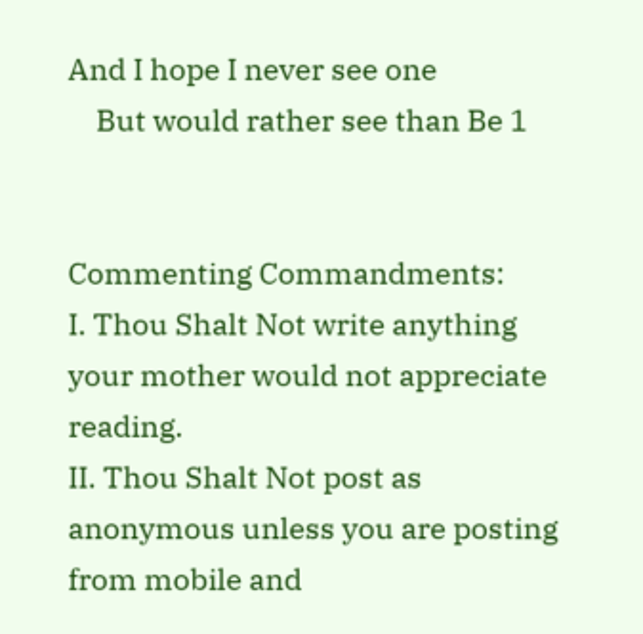And I hope I never see one
    But would rather see than Be 1


Commenting Commandments:
I. Thou Shalt Not write anything your mother would not appreciate reading.
II. Thou Shalt Not post as anonymous unless you are posting from mobile and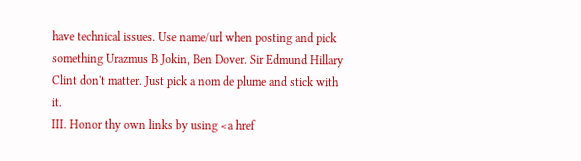have technical issues. Use name/url when posting and pick something Urazmus B Jokin, Ben Dover. Sir Edmund Hillary Clint don't matter. Just pick a nom de plume and stick with it.
III. Honor thy own links by using <a href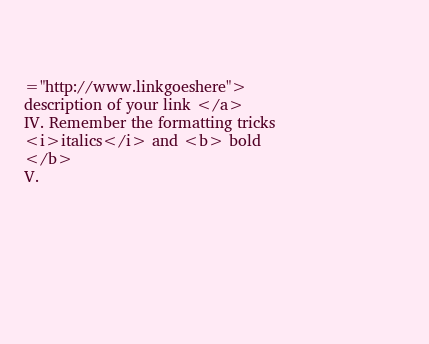="http://www.linkgoeshere"> description of your link </a>
IV. Remember the formatting tricks <i>italics</i> and <b> bold </b>
V.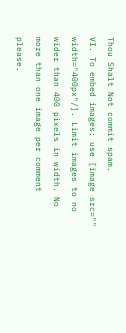Thou Shalt Not commit spam.
VI. To embed images: use [image src="" width="400px"/]. Limit images to no wider than 400 pixels in width. No more than one image per comment please.